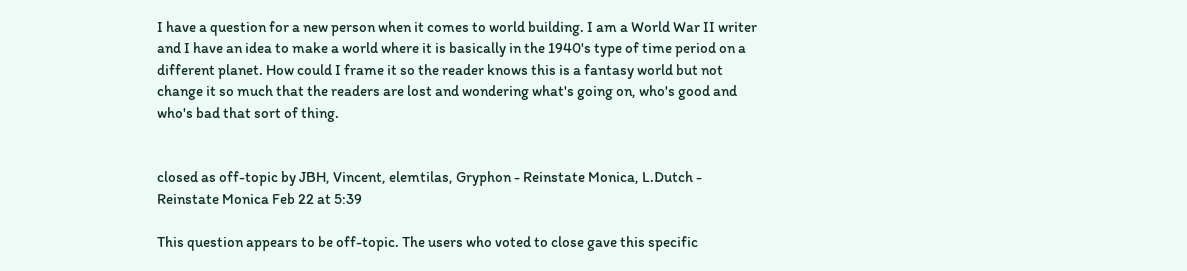I have a question for a new person when it comes to world building. I am a World War II writer and I have an idea to make a world where it is basically in the 1940's type of time period on a different planet. How could I frame it so the reader knows this is a fantasy world but not change it so much that the readers are lost and wondering what's going on, who's good and who's bad that sort of thing.


closed as off-topic by JBH, Vincent, elemtilas, Gryphon - Reinstate Monica, L.Dutch - Reinstate Monica Feb 22 at 5:39

This question appears to be off-topic. The users who voted to close gave this specific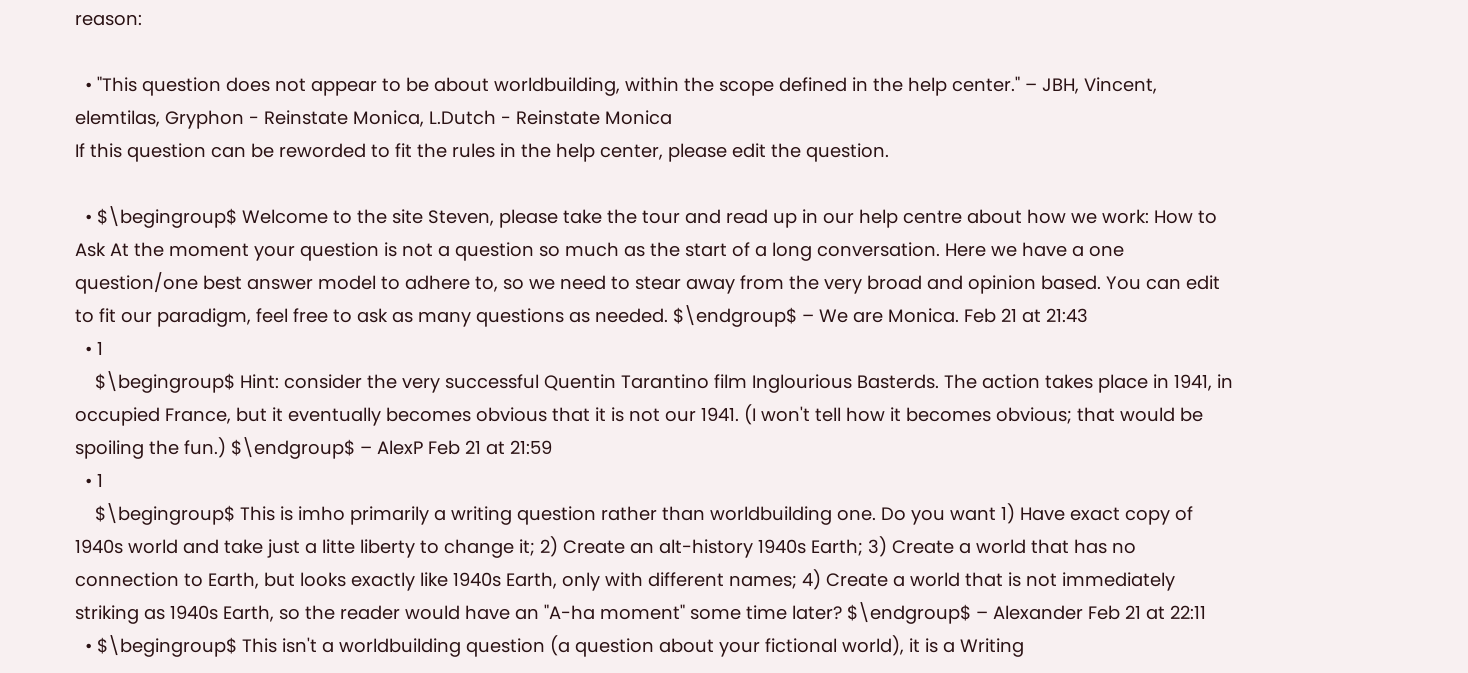reason:

  • "This question does not appear to be about worldbuilding, within the scope defined in the help center." – JBH, Vincent, elemtilas, Gryphon - Reinstate Monica, L.Dutch - Reinstate Monica
If this question can be reworded to fit the rules in the help center, please edit the question.

  • $\begingroup$ Welcome to the site Steven, please take the tour and read up in our help centre about how we work: How to Ask At the moment your question is not a question so much as the start of a long conversation. Here we have a one question/one best answer model to adhere to, so we need to stear away from the very broad and opinion based. You can edit to fit our paradigm, feel free to ask as many questions as needed. $\endgroup$ – We are Monica. Feb 21 at 21:43
  • 1
    $\begingroup$ Hint: consider the very successful Quentin Tarantino film Inglourious Basterds. The action takes place in 1941, in occupied France, but it eventually becomes obvious that it is not our 1941. (I won't tell how it becomes obvious; that would be spoiling the fun.) $\endgroup$ – AlexP Feb 21 at 21:59
  • 1
    $\begingroup$ This is imho primarily a writing question rather than worldbuilding one. Do you want 1) Have exact copy of 1940s world and take just a litte liberty to change it; 2) Create an alt-history 1940s Earth; 3) Create a world that has no connection to Earth, but looks exactly like 1940s Earth, only with different names; 4) Create a world that is not immediately striking as 1940s Earth, so the reader would have an "A-ha moment" some time later? $\endgroup$ – Alexander Feb 21 at 22:11
  • $\begingroup$ This isn't a worldbuilding question (a question about your fictional world), it is a Writing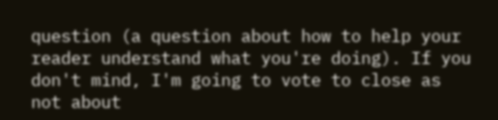question (a question about how to help your reader understand what you're doing). If you don't mind, I'm going to vote to close as not about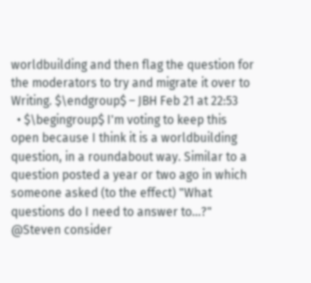worldbuilding and then flag the question for the moderators to try and migrate it over to Writing. $\endgroup$ – JBH Feb 21 at 22:53
  • $\begingroup$ I'm voting to keep this open because I think it is a worldbuilding question, in a roundabout way. Similar to a question posted a year or two ago in which someone asked (to the effect) "What questions do I need to answer to...?" @Steven consider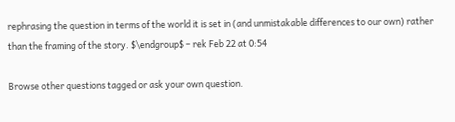rephrasing the question in terms of the world it is set in (and unmistakable differences to our own) rather than the framing of the story. $\endgroup$ – rek Feb 22 at 0:54

Browse other questions tagged or ask your own question.